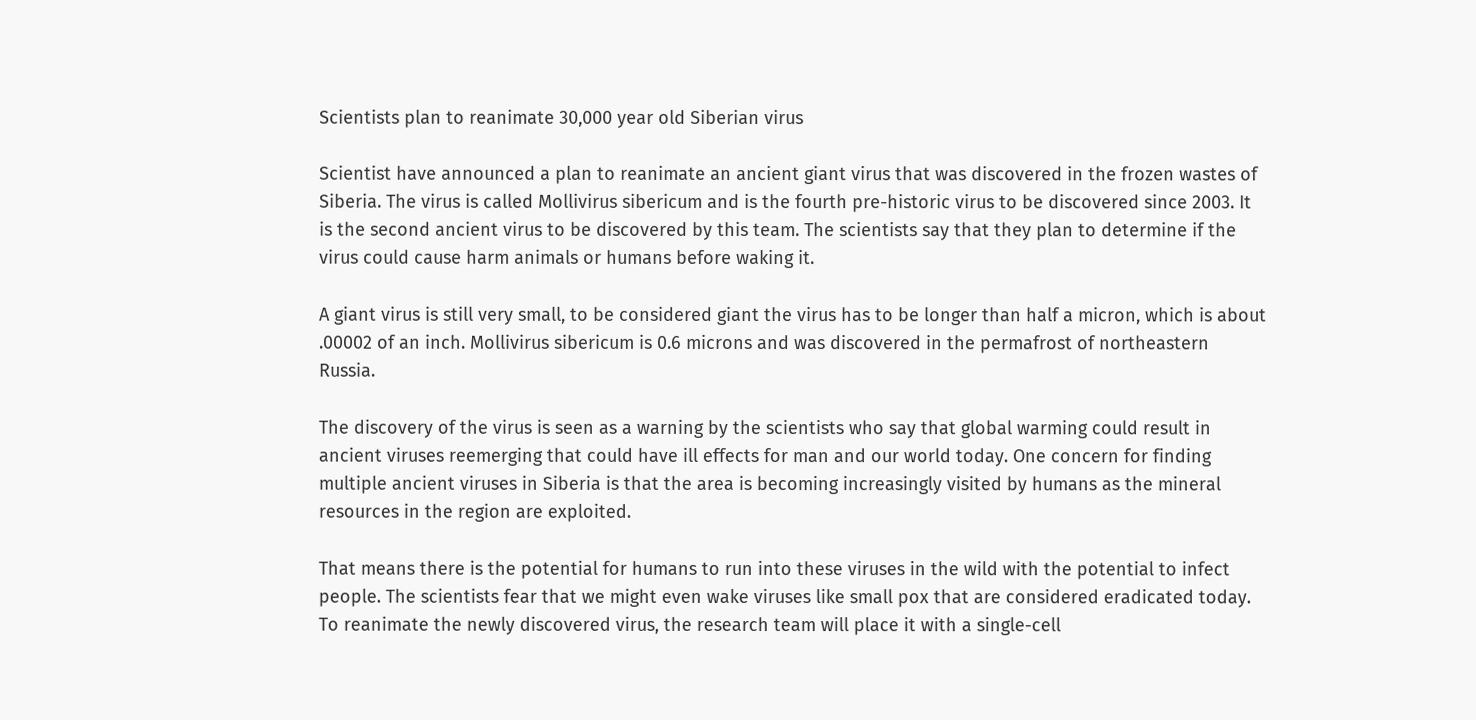Scientists plan to reanimate 30,000 year old Siberian virus

Scientist have announced a plan to reanimate an ancient giant virus that was discovered in the frozen wastes of Siberia. The virus is called Mollivirus sibericum and is the fourth pre-historic virus to be discovered since 2003. It is the second ancient virus to be discovered by this team. The scientists say that they plan to determine if the virus could cause harm animals or humans before waking it.

A giant virus is still very small, to be considered giant the virus has to be longer than half a micron, which is about .00002 of an inch. Mollivirus sibericum is 0.6 microns and was discovered in the permafrost of northeastern Russia.

The discovery of the virus is seen as a warning by the scientists who say that global warming could result in ancient viruses reemerging that could have ill effects for man and our world today. One concern for finding multiple ancient viruses in Siberia is that the area is becoming increasingly visited by humans as the mineral resources in the region are exploited.

That means there is the potential for humans to run into these viruses in the wild with the potential to infect people. The scientists fear that we might even wake viruses like small pox that are considered eradicated today. To reanimate the newly discovered virus, the research team will place it with a single-cell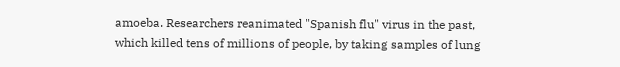amoeba. Researchers reanimated "Spanish flu" virus in the past, which killed tens of millions of people, by taking samples of lung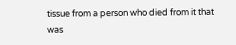tissue from a person who died from it that was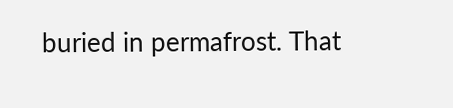buried in permafrost. That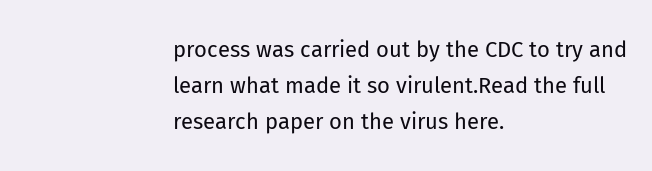process was carried out by the CDC to try and learn what made it so virulent.Read the full research paper on the virus here.